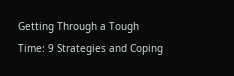Getting Through a Tough Time: 9 Strategies and Coping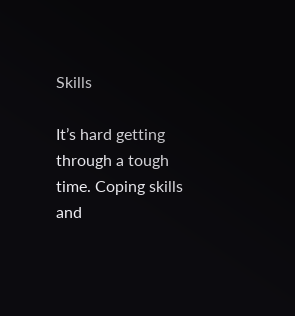Skills

It’s hard getting through a tough time. Coping skills and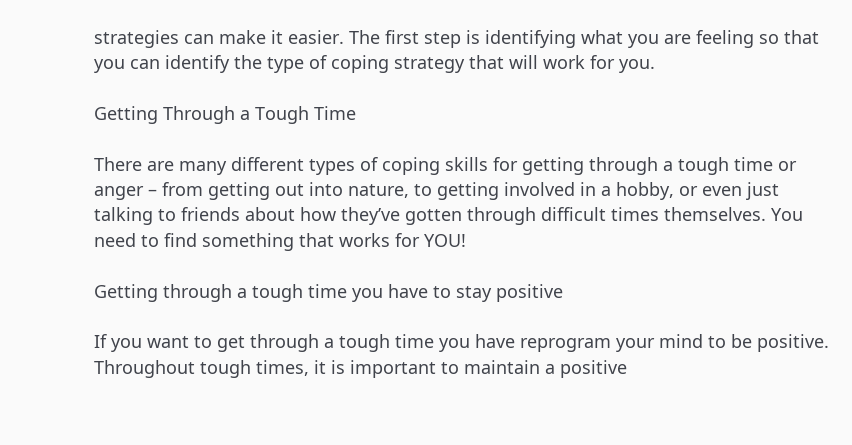strategies can make it easier. The first step is identifying what you are feeling so that you can identify the type of coping strategy that will work for you.

Getting Through a Tough Time

There are many different types of coping skills for getting through a tough time or anger – from getting out into nature, to getting involved in a hobby, or even just talking to friends about how they’ve gotten through difficult times themselves. You need to find something that works for YOU!

Getting through a tough time you have to stay positive

If you want to get through a tough time you have reprogram your mind to be positive. Throughout tough times, it is important to maintain a positive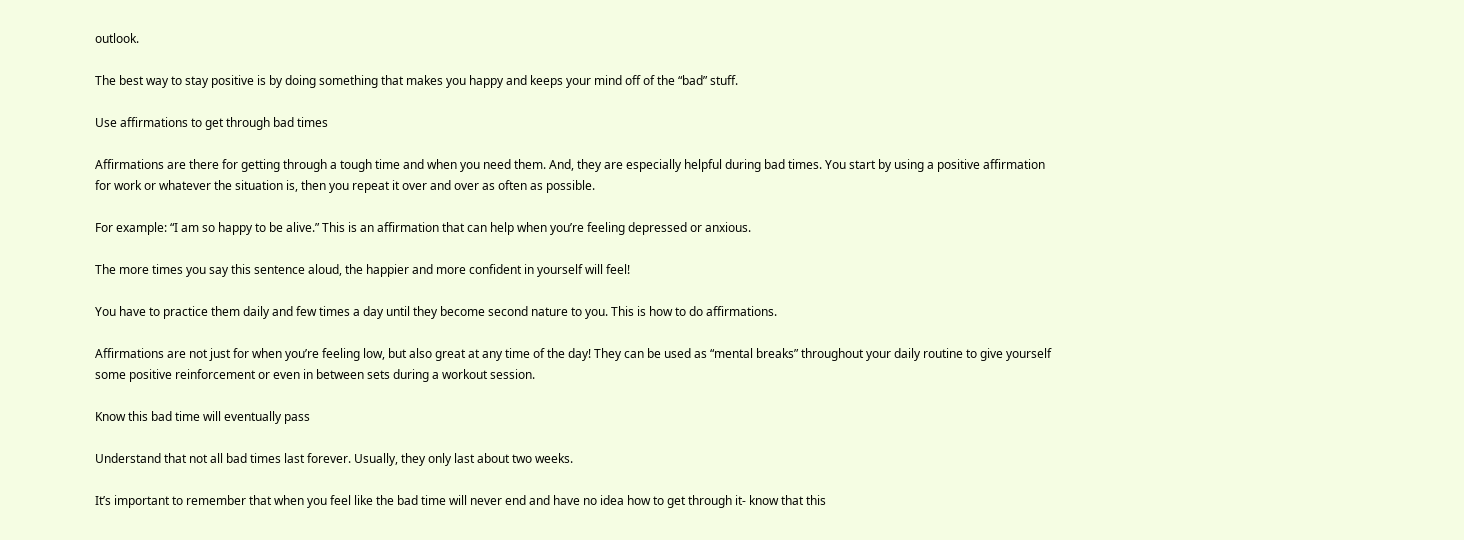outlook.

The best way to stay positive is by doing something that makes you happy and keeps your mind off of the “bad” stuff.

Use affirmations to get through bad times

Affirmations are there for getting through a tough time and when you need them. And, they are especially helpful during bad times. You start by using a positive affirmation for work or whatever the situation is, then you repeat it over and over as often as possible.

For example: “I am so happy to be alive.” This is an affirmation that can help when you’re feeling depressed or anxious.

The more times you say this sentence aloud, the happier and more confident in yourself will feel!

You have to practice them daily and few times a day until they become second nature to you. This is how to do affirmations.

Affirmations are not just for when you’re feeling low, but also great at any time of the day! They can be used as “mental breaks” throughout your daily routine to give yourself some positive reinforcement or even in between sets during a workout session.

Know this bad time will eventually pass

Understand that not all bad times last forever. Usually, they only last about two weeks.

It’s important to remember that when you feel like the bad time will never end and have no idea how to get through it- know that this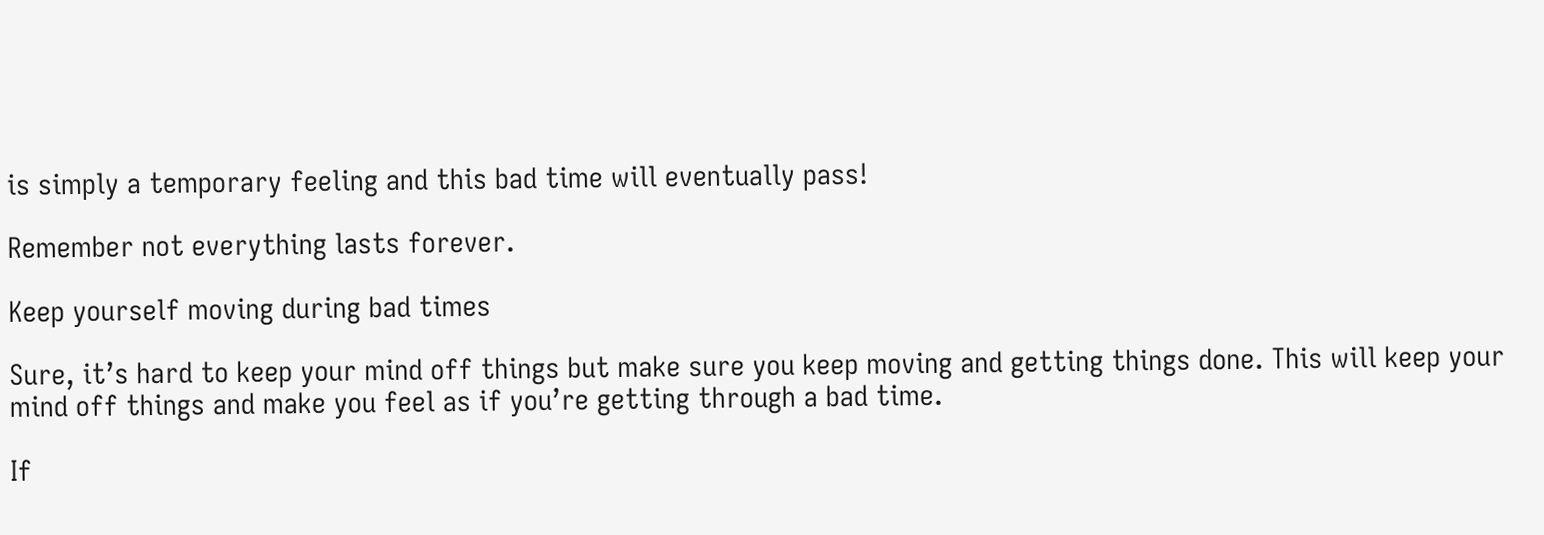is simply a temporary feeling and this bad time will eventually pass!

Remember not everything lasts forever.

Keep yourself moving during bad times

Sure, it’s hard to keep your mind off things but make sure you keep moving and getting things done. This will keep your mind off things and make you feel as if you’re getting through a bad time.

If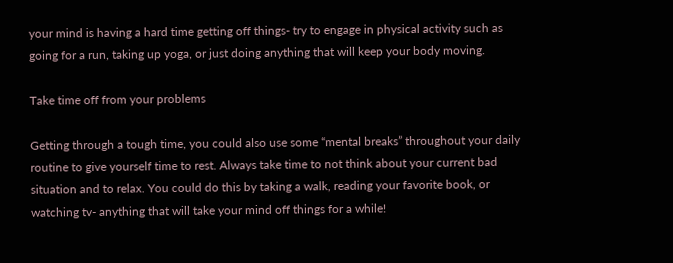your mind is having a hard time getting off things- try to engage in physical activity such as going for a run, taking up yoga, or just doing anything that will keep your body moving.

Take time off from your problems

Getting through a tough time, you could also use some “mental breaks” throughout your daily routine to give yourself time to rest. Always take time to not think about your current bad situation and to relax. You could do this by taking a walk, reading your favorite book, or watching tv- anything that will take your mind off things for a while!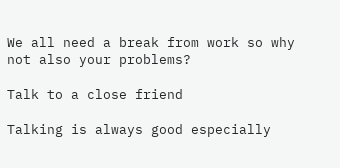We all need a break from work so why not also your problems?

Talk to a close friend

Talking is always good especially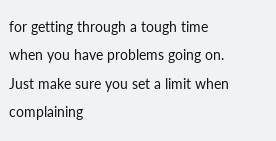for getting through a tough time when you have problems going on. Just make sure you set a limit when complaining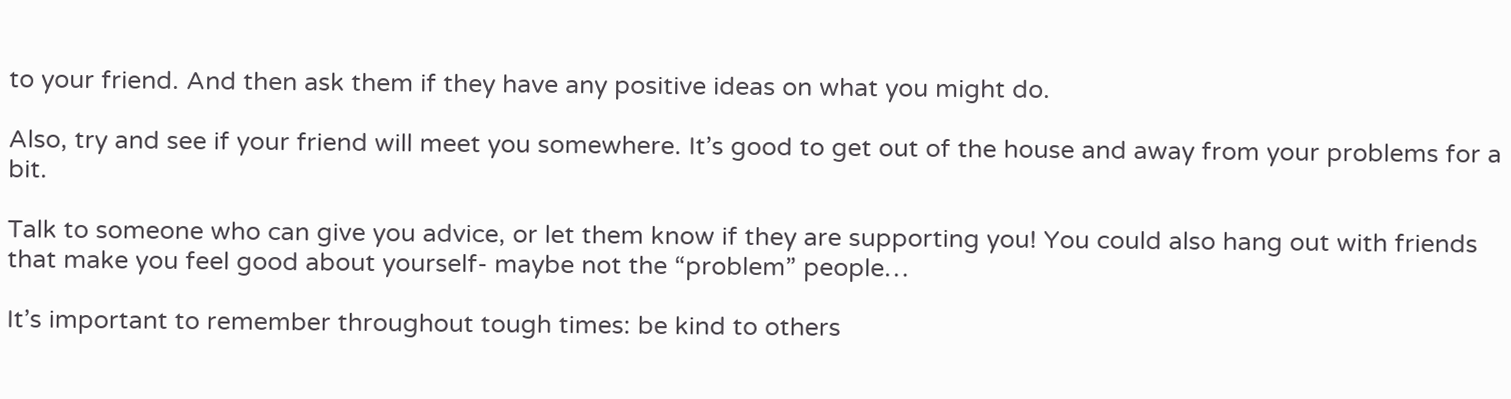to your friend. And then ask them if they have any positive ideas on what you might do.

Also, try and see if your friend will meet you somewhere. It’s good to get out of the house and away from your problems for a bit.

Talk to someone who can give you advice, or let them know if they are supporting you! You could also hang out with friends that make you feel good about yourself- maybe not the “problem” people…

It’s important to remember throughout tough times: be kind to others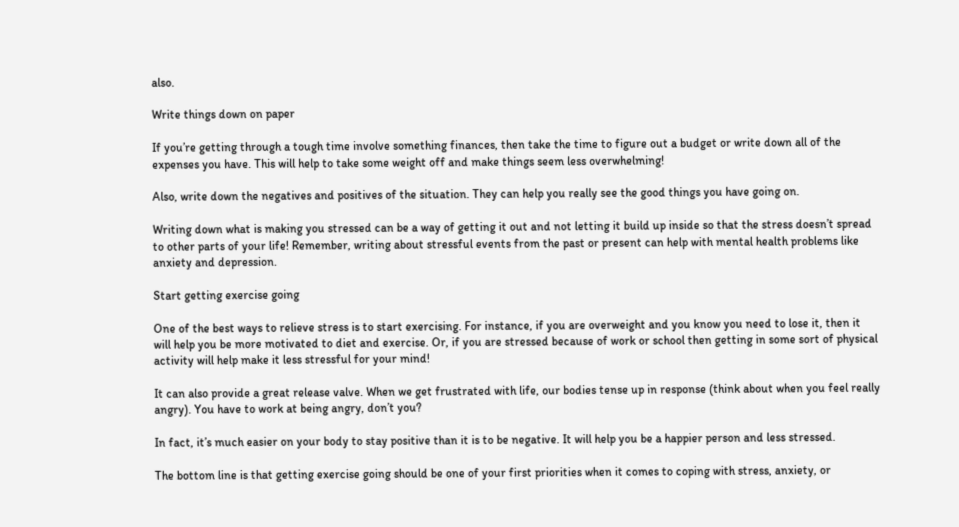also.

Write things down on paper

If you’re getting through a tough time involve something finances, then take the time to figure out a budget or write down all of the expenses you have. This will help to take some weight off and make things seem less overwhelming!

Also, write down the negatives and positives of the situation. They can help you really see the good things you have going on.

Writing down what is making you stressed can be a way of getting it out and not letting it build up inside so that the stress doesn’t spread to other parts of your life! Remember, writing about stressful events from the past or present can help with mental health problems like anxiety and depression.

Start getting exercise going

One of the best ways to relieve stress is to start exercising. For instance, if you are overweight and you know you need to lose it, then it will help you be more motivated to diet and exercise. Or, if you are stressed because of work or school then getting in some sort of physical activity will help make it less stressful for your mind!

It can also provide a great release valve. When we get frustrated with life, our bodies tense up in response (think about when you feel really angry). You have to work at being angry, don’t you?

In fact, it’s much easier on your body to stay positive than it is to be negative. It will help you be a happier person and less stressed.

The bottom line is that getting exercise going should be one of your first priorities when it comes to coping with stress, anxiety, or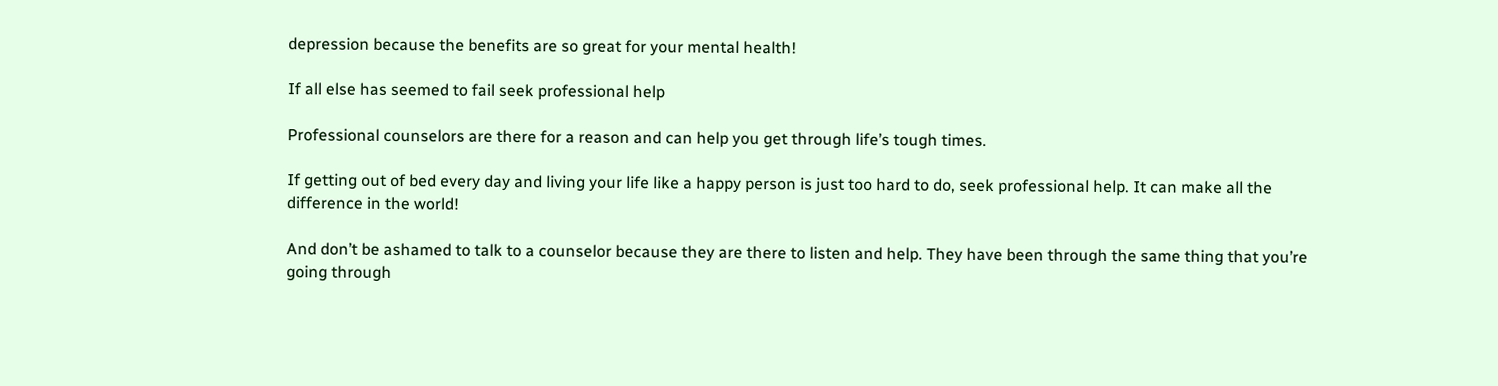depression because the benefits are so great for your mental health!

If all else has seemed to fail seek professional help

Professional counselors are there for a reason and can help you get through life’s tough times.

If getting out of bed every day and living your life like a happy person is just too hard to do, seek professional help. It can make all the difference in the world!

And don’t be ashamed to talk to a counselor because they are there to listen and help. They have been through the same thing that you’re going through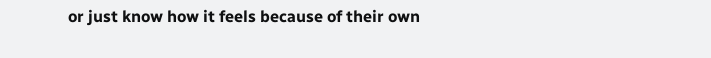or just know how it feels because of their own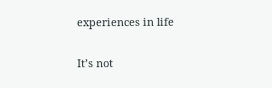experiences in life

It’s not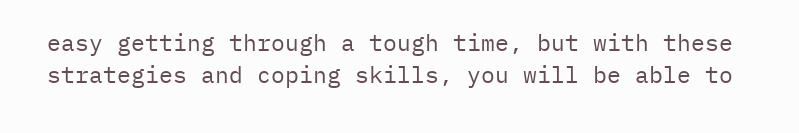easy getting through a tough time, but with these strategies and coping skills, you will be able to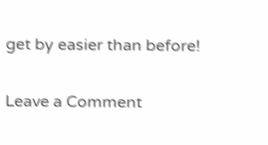get by easier than before!

Leave a Comment